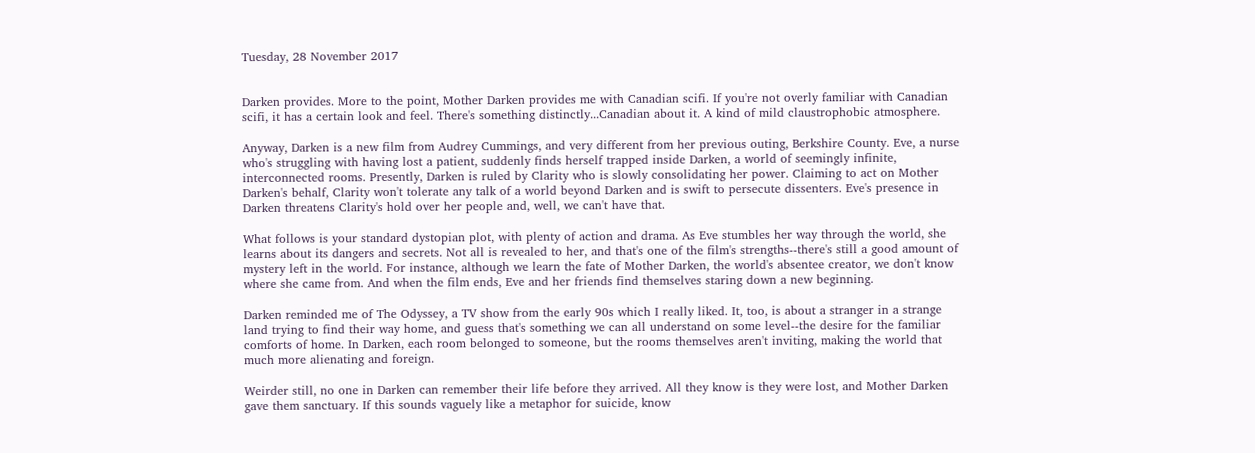Tuesday, 28 November 2017


Darken provides. More to the point, Mother Darken provides me with Canadian scifi. If you're not overly familiar with Canadian scifi, it has a certain look and feel. There's something distinctly...Canadian about it. A kind of mild claustrophobic atmosphere.

Anyway, Darken is a new film from Audrey Cummings, and very different from her previous outing, Berkshire County. Eve, a nurse who's struggling with having lost a patient, suddenly finds herself trapped inside Darken, a world of seemingly infinite, interconnected rooms. Presently, Darken is ruled by Clarity who is slowly consolidating her power. Claiming to act on Mother Darken's behalf, Clarity won't tolerate any talk of a world beyond Darken and is swift to persecute dissenters. Eve's presence in Darken threatens Clarity's hold over her people and, well, we can't have that.

What follows is your standard dystopian plot, with plenty of action and drama. As Eve stumbles her way through the world, she learns about its dangers and secrets. Not all is revealed to her, and that's one of the film's strengths--there's still a good amount of mystery left in the world. For instance, although we learn the fate of Mother Darken, the world's absentee creator, we don't know where she came from. And when the film ends, Eve and her friends find themselves staring down a new beginning.

Darken reminded me of The Odyssey, a TV show from the early 90s which I really liked. It, too, is about a stranger in a strange land trying to find their way home, and guess that's something we can all understand on some level--the desire for the familiar comforts of home. In Darken, each room belonged to someone, but the rooms themselves aren't inviting, making the world that much more alienating and foreign.

Weirder still, no one in Darken can remember their life before they arrived. All they know is they were lost, and Mother Darken gave them sanctuary. If this sounds vaguely like a metaphor for suicide, know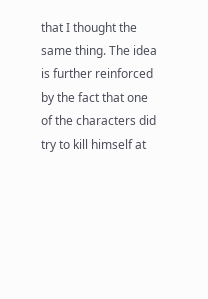that I thought the same thing. The idea is further reinforced by the fact that one of the characters did try to kill himself at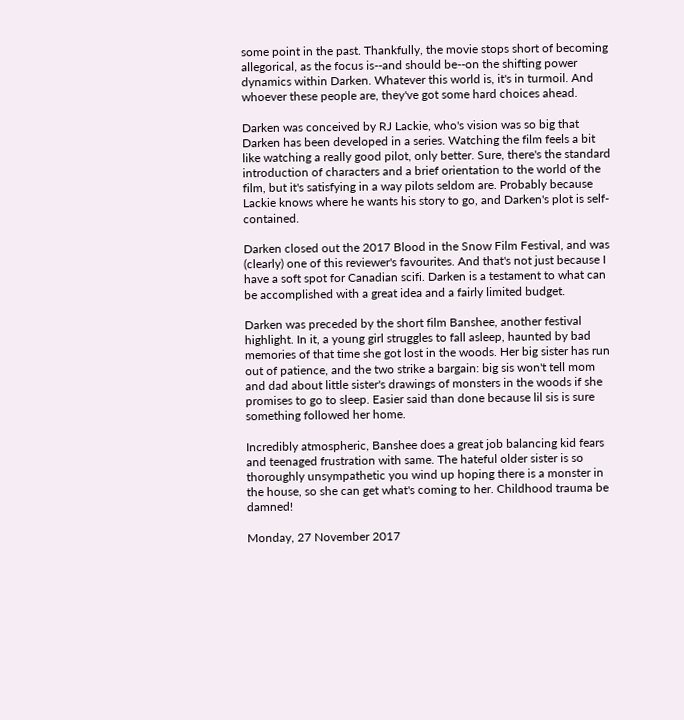some point in the past. Thankfully, the movie stops short of becoming allegorical, as the focus is--and should be--on the shifting power dynamics within Darken. Whatever this world is, it's in turmoil. And whoever these people are, they've got some hard choices ahead.

Darken was conceived by RJ Lackie, who's vision was so big that Darken has been developed in a series. Watching the film feels a bit like watching a really good pilot, only better. Sure, there's the standard introduction of characters and a brief orientation to the world of the film, but it's satisfying in a way pilots seldom are. Probably because Lackie knows where he wants his story to go, and Darken's plot is self-contained.

Darken closed out the 2017 Blood in the Snow Film Festival, and was (clearly) one of this reviewer's favourites. And that's not just because I have a soft spot for Canadian scifi. Darken is a testament to what can be accomplished with a great idea and a fairly limited budget.

Darken was preceded by the short film Banshee, another festival highlight. In it, a young girl struggles to fall asleep, haunted by bad memories of that time she got lost in the woods. Her big sister has run out of patience, and the two strike a bargain: big sis won't tell mom and dad about little sister's drawings of monsters in the woods if she promises to go to sleep. Easier said than done because lil sis is sure something followed her home.

Incredibly atmospheric, Banshee does a great job balancing kid fears and teenaged frustration with same. The hateful older sister is so thoroughly unsympathetic you wind up hoping there is a monster in the house, so she can get what's coming to her. Childhood trauma be damned!

Monday, 27 November 2017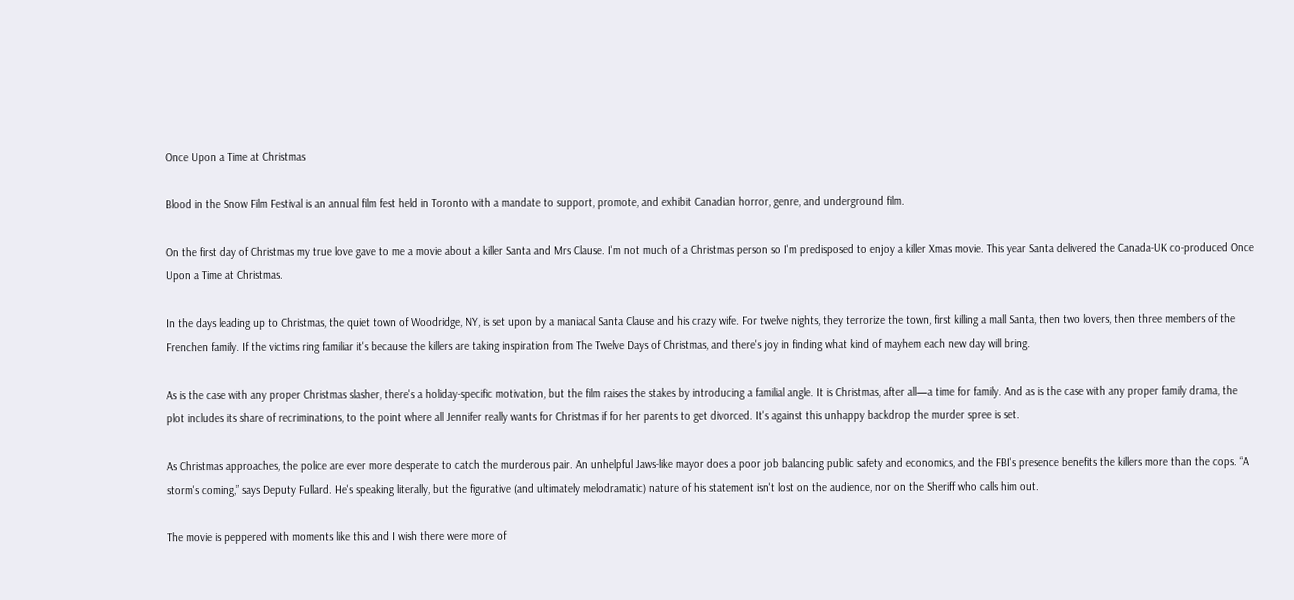Once Upon a Time at Christmas

Blood in the Snow Film Festival is an annual film fest held in Toronto with a mandate to support, promote, and exhibit Canadian horror, genre, and underground film.

On the first day of Christmas my true love gave to me a movie about a killer Santa and Mrs Clause. I'm not much of a Christmas person so I'm predisposed to enjoy a killer Xmas movie. This year Santa delivered the Canada-UK co-produced Once Upon a Time at Christmas.

In the days leading up to Christmas, the quiet town of Woodridge, NY, is set upon by a maniacal Santa Clause and his crazy wife. For twelve nights, they terrorize the town, first killing a mall Santa, then two lovers, then three members of the Frenchen family. If the victims ring familiar it's because the killers are taking inspiration from The Twelve Days of Christmas, and there's joy in finding what kind of mayhem each new day will bring.

As is the case with any proper Christmas slasher, there's a holiday-specific motivation, but the film raises the stakes by introducing a familial angle. It is Christmas, after all—a time for family. And as is the case with any proper family drama, the plot includes its share of recriminations, to the point where all Jennifer really wants for Christmas if for her parents to get divorced. It's against this unhappy backdrop the murder spree is set.

As Christmas approaches, the police are ever more desperate to catch the murderous pair. An unhelpful Jaws-like mayor does a poor job balancing public safety and economics, and the FBI's presence benefits the killers more than the cops. “A storm's coming,” says Deputy Fullard. He's speaking literally, but the figurative (and ultimately melodramatic) nature of his statement isn't lost on the audience, nor on the Sheriff who calls him out.

The movie is peppered with moments like this and I wish there were more of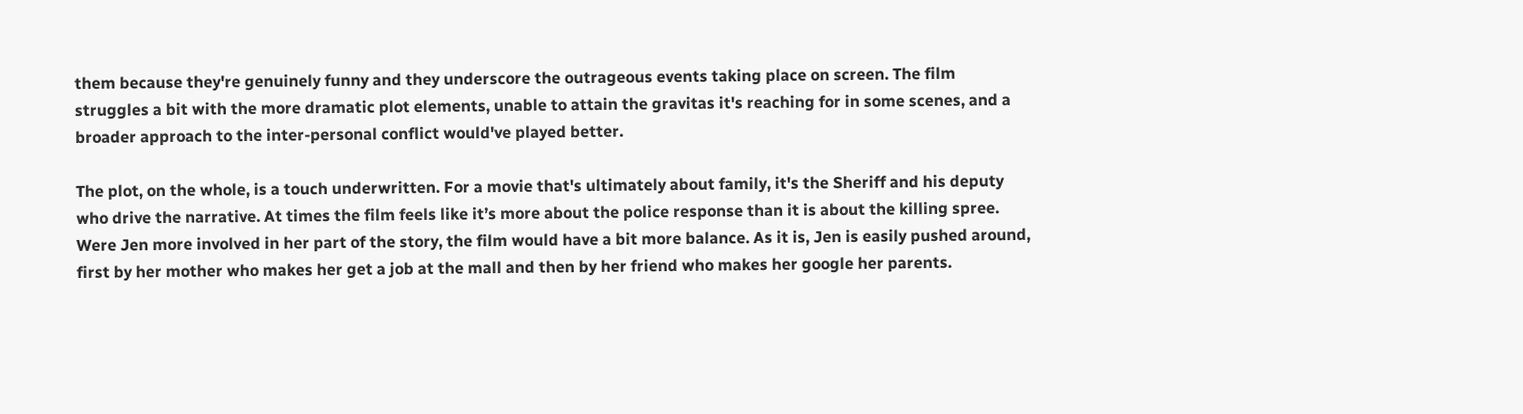them because they're genuinely funny and they underscore the outrageous events taking place on screen. The film struggles a bit with the more dramatic plot elements, unable to attain the gravitas it's reaching for in some scenes, and a broader approach to the inter-personal conflict would've played better.

The plot, on the whole, is a touch underwritten. For a movie that's ultimately about family, it's the Sheriff and his deputy who drive the narrative. At times the film feels like it’s more about the police response than it is about the killing spree. Were Jen more involved in her part of the story, the film would have a bit more balance. As it is, Jen is easily pushed around, first by her mother who makes her get a job at the mall and then by her friend who makes her google her parents.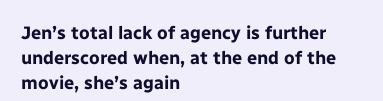Jen’s total lack of agency is further underscored when, at the end of the movie, she’s again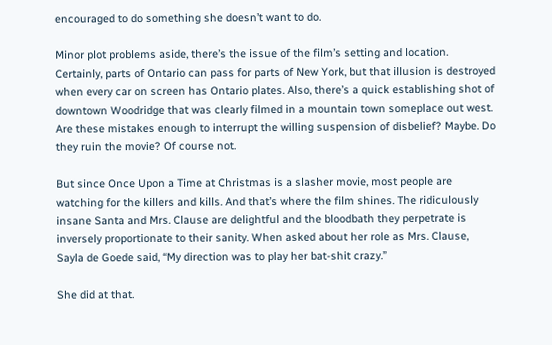encouraged to do something she doesn’t want to do.

Minor plot problems aside, there’s the issue of the film’s setting and location. Certainly, parts of Ontario can pass for parts of New York, but that illusion is destroyed when every car on screen has Ontario plates. Also, there’s a quick establishing shot of downtown Woodridge that was clearly filmed in a mountain town someplace out west. Are these mistakes enough to interrupt the willing suspension of disbelief? Maybe. Do they ruin the movie? Of course not.

But since Once Upon a Time at Christmas is a slasher movie, most people are watching for the killers and kills. And that’s where the film shines. The ridiculously insane Santa and Mrs. Clause are delightful and the bloodbath they perpetrate is inversely proportionate to their sanity. When asked about her role as Mrs. Clause, Sayla de Goede said, “My direction was to play her bat-shit crazy.”

She did at that.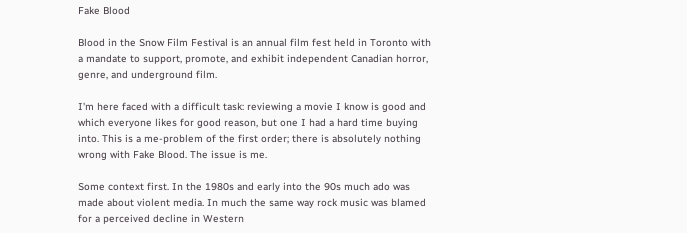Fake Blood

Blood in the Snow Film Festival is an annual film fest held in Toronto with a mandate to support, promote, and exhibit independent Canadian horror, genre, and underground film.

I'm here faced with a difficult task: reviewing a movie I know is good and which everyone likes for good reason, but one I had a hard time buying into. This is a me-problem of the first order; there is absolutely nothing wrong with Fake Blood. The issue is me.

Some context first. In the 1980s and early into the 90s much ado was made about violent media. In much the same way rock music was blamed for a perceived decline in Western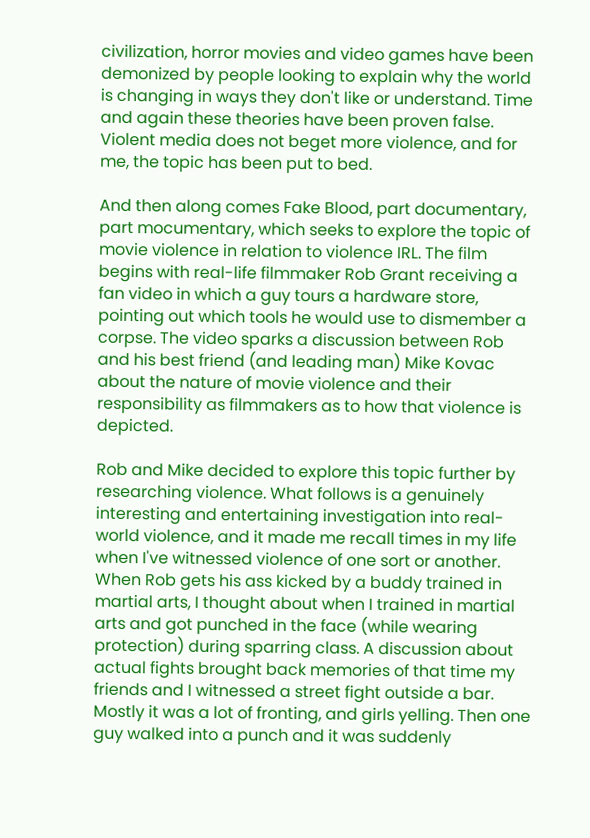civilization, horror movies and video games have been demonized by people looking to explain why the world is changing in ways they don't like or understand. Time and again these theories have been proven false. Violent media does not beget more violence, and for me, the topic has been put to bed.

And then along comes Fake Blood, part documentary, part mocumentary, which seeks to explore the topic of movie violence in relation to violence IRL. The film begins with real-life filmmaker Rob Grant receiving a fan video in which a guy tours a hardware store, pointing out which tools he would use to dismember a corpse. The video sparks a discussion between Rob and his best friend (and leading man) Mike Kovac about the nature of movie violence and their responsibility as filmmakers as to how that violence is depicted.

Rob and Mike decided to explore this topic further by researching violence. What follows is a genuinely interesting and entertaining investigation into real-world violence, and it made me recall times in my life when I've witnessed violence of one sort or another. When Rob gets his ass kicked by a buddy trained in martial arts, I thought about when I trained in martial arts and got punched in the face (while wearing protection) during sparring class. A discussion about actual fights brought back memories of that time my friends and I witnessed a street fight outside a bar. Mostly it was a lot of fronting, and girls yelling. Then one guy walked into a punch and it was suddenly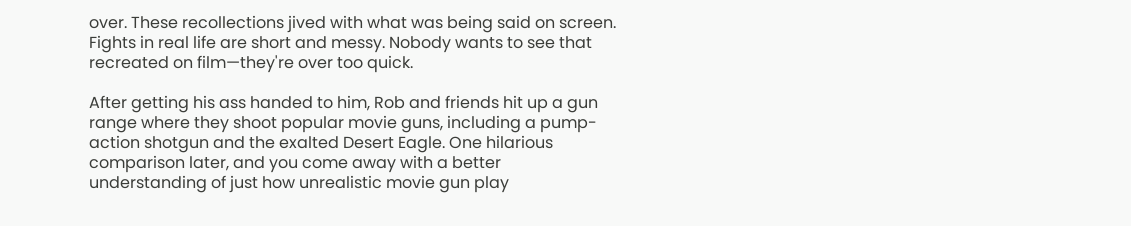over. These recollections jived with what was being said on screen. Fights in real life are short and messy. Nobody wants to see that recreated on film—they're over too quick.

After getting his ass handed to him, Rob and friends hit up a gun range where they shoot popular movie guns, including a pump-action shotgun and the exalted Desert Eagle. One hilarious comparison later, and you come away with a better understanding of just how unrealistic movie gun play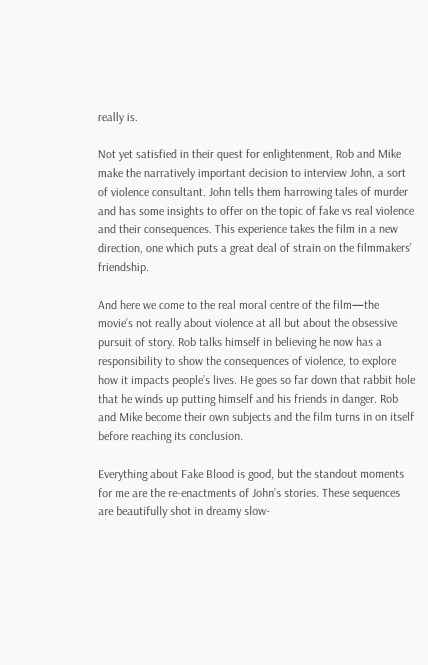really is.

Not yet satisfied in their quest for enlightenment, Rob and Mike make the narratively important decision to interview John, a sort of violence consultant. John tells them harrowing tales of murder and has some insights to offer on the topic of fake vs real violence and their consequences. This experience takes the film in a new direction, one which puts a great deal of strain on the filmmakers’ friendship.

And here we come to the real moral centre of the film—the movie’s not really about violence at all but about the obsessive pursuit of story. Rob talks himself in believing he now has a responsibility to show the consequences of violence, to explore how it impacts people’s lives. He goes so far down that rabbit hole that he winds up putting himself and his friends in danger. Rob and Mike become their own subjects and the film turns in on itself before reaching its conclusion.

Everything about Fake Blood is good, but the standout moments for me are the re-enactments of John’s stories. These sequences are beautifully shot in dreamy slow-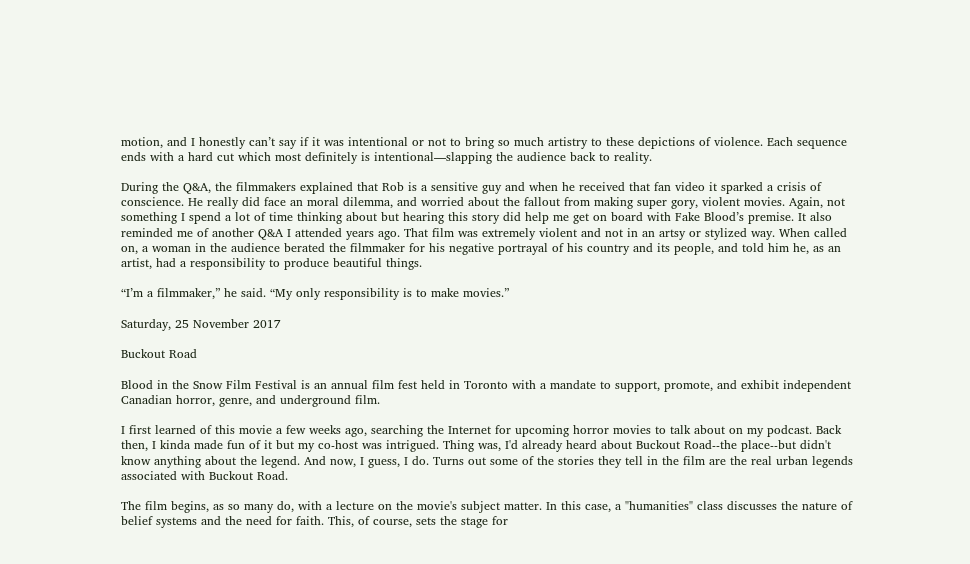motion, and I honestly can’t say if it was intentional or not to bring so much artistry to these depictions of violence. Each sequence ends with a hard cut which most definitely is intentional—slapping the audience back to reality.

During the Q&A, the filmmakers explained that Rob is a sensitive guy and when he received that fan video it sparked a crisis of conscience. He really did face an moral dilemma, and worried about the fallout from making super gory, violent movies. Again, not something I spend a lot of time thinking about but hearing this story did help me get on board with Fake Blood’s premise. It also reminded me of another Q&A I attended years ago. That film was extremely violent and not in an artsy or stylized way. When called on, a woman in the audience berated the filmmaker for his negative portrayal of his country and its people, and told him he, as an artist, had a responsibility to produce beautiful things.

“I’m a filmmaker,” he said. “My only responsibility is to make movies.”

Saturday, 25 November 2017

Buckout Road

Blood in the Snow Film Festival is an annual film fest held in Toronto with a mandate to support, promote, and exhibit independent Canadian horror, genre, and underground film.

I first learned of this movie a few weeks ago, searching the Internet for upcoming horror movies to talk about on my podcast. Back then, I kinda made fun of it but my co-host was intrigued. Thing was, I'd already heard about Buckout Road--the place--but didn't know anything about the legend. And now, I guess, I do. Turns out some of the stories they tell in the film are the real urban legends associated with Buckout Road.

The film begins, as so many do, with a lecture on the movie's subject matter. In this case, a "humanities" class discusses the nature of belief systems and the need for faith. This, of course, sets the stage for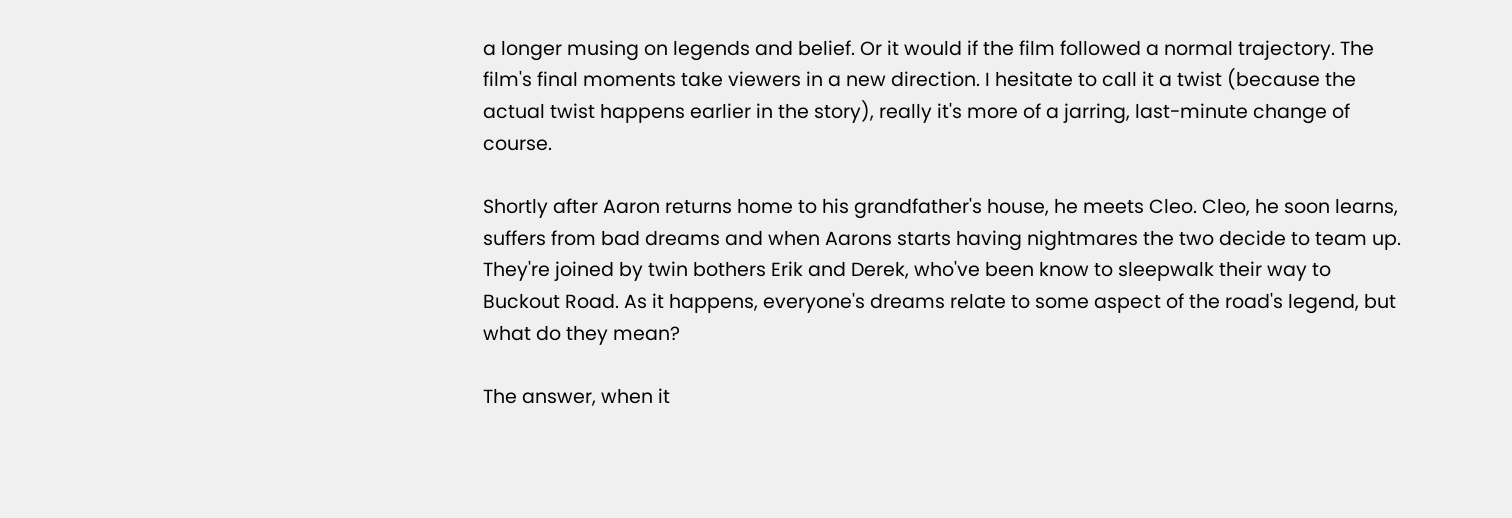a longer musing on legends and belief. Or it would if the film followed a normal trajectory. The film's final moments take viewers in a new direction. I hesitate to call it a twist (because the actual twist happens earlier in the story), really it's more of a jarring, last-minute change of course.

Shortly after Aaron returns home to his grandfather's house, he meets Cleo. Cleo, he soon learns, suffers from bad dreams and when Aarons starts having nightmares the two decide to team up. They're joined by twin bothers Erik and Derek, who've been know to sleepwalk their way to Buckout Road. As it happens, everyone's dreams relate to some aspect of the road's legend, but what do they mean?

The answer, when it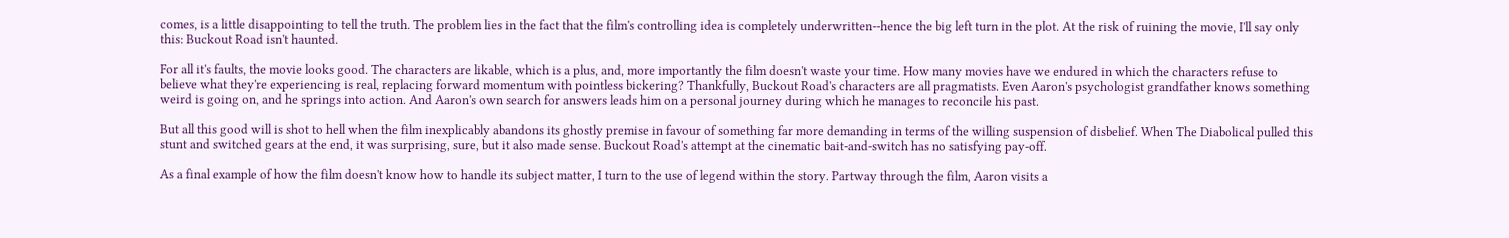comes, is a little disappointing to tell the truth. The problem lies in the fact that the film's controlling idea is completely underwritten--hence the big left turn in the plot. At the risk of ruining the movie, I'll say only this: Buckout Road isn't haunted.

For all it's faults, the movie looks good. The characters are likable, which is a plus, and, more importantly the film doesn't waste your time. How many movies have we endured in which the characters refuse to believe what they're experiencing is real, replacing forward momentum with pointless bickering? Thankfully, Buckout Road's characters are all pragmatists. Even Aaron's psychologist grandfather knows something weird is going on, and he springs into action. And Aaron's own search for answers leads him on a personal journey during which he manages to reconcile his past.

But all this good will is shot to hell when the film inexplicably abandons its ghostly premise in favour of something far more demanding in terms of the willing suspension of disbelief. When The Diabolical pulled this stunt and switched gears at the end, it was surprising, sure, but it also made sense. Buckout Road's attempt at the cinematic bait-and-switch has no satisfying pay-off.

As a final example of how the film doesn't know how to handle its subject matter, I turn to the use of legend within the story. Partway through the film, Aaron visits a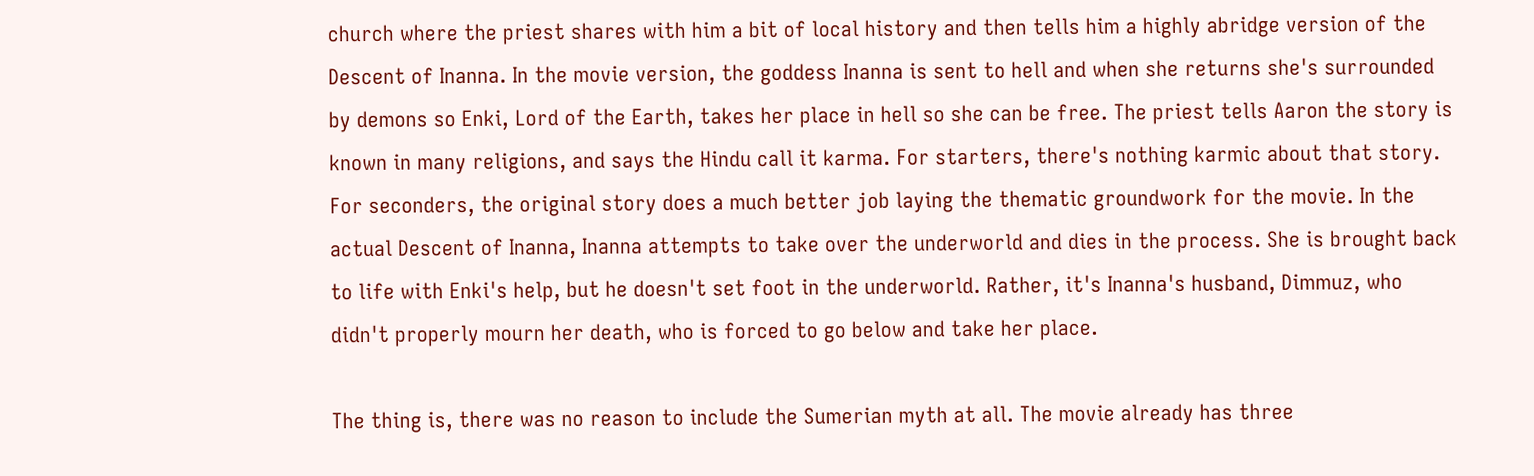church where the priest shares with him a bit of local history and then tells him a highly abridge version of the Descent of Inanna. In the movie version, the goddess Inanna is sent to hell and when she returns she's surrounded by demons so Enki, Lord of the Earth, takes her place in hell so she can be free. The priest tells Aaron the story is known in many religions, and says the Hindu call it karma. For starters, there's nothing karmic about that story. For seconders, the original story does a much better job laying the thematic groundwork for the movie. In the actual Descent of Inanna, Inanna attempts to take over the underworld and dies in the process. She is brought back to life with Enki's help, but he doesn't set foot in the underworld. Rather, it's Inanna's husband, Dimmuz, who didn't properly mourn her death, who is forced to go below and take her place.

The thing is, there was no reason to include the Sumerian myth at all. The movie already has three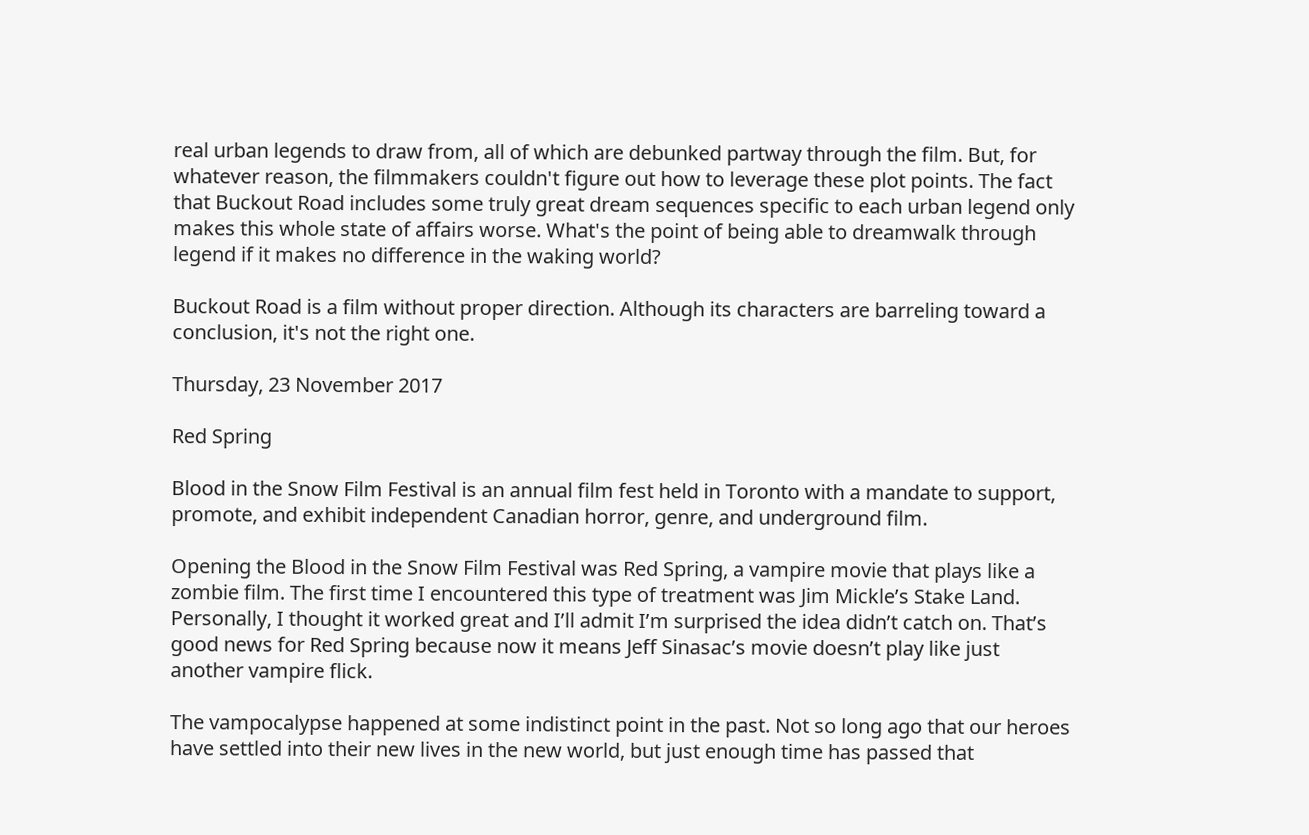real urban legends to draw from, all of which are debunked partway through the film. But, for whatever reason, the filmmakers couldn't figure out how to leverage these plot points. The fact that Buckout Road includes some truly great dream sequences specific to each urban legend only makes this whole state of affairs worse. What's the point of being able to dreamwalk through legend if it makes no difference in the waking world?

Buckout Road is a film without proper direction. Although its characters are barreling toward a conclusion, it's not the right one.

Thursday, 23 November 2017

Red Spring

Blood in the Snow Film Festival is an annual film fest held in Toronto with a mandate to support, promote, and exhibit independent Canadian horror, genre, and underground film.

Opening the Blood in the Snow Film Festival was Red Spring, a vampire movie that plays like a zombie film. The first time I encountered this type of treatment was Jim Mickle’s Stake Land. Personally, I thought it worked great and I’ll admit I’m surprised the idea didn’t catch on. That’s good news for Red Spring because now it means Jeff Sinasac’s movie doesn’t play like just another vampire flick.

The vampocalypse happened at some indistinct point in the past. Not so long ago that our heroes have settled into their new lives in the new world, but just enough time has passed that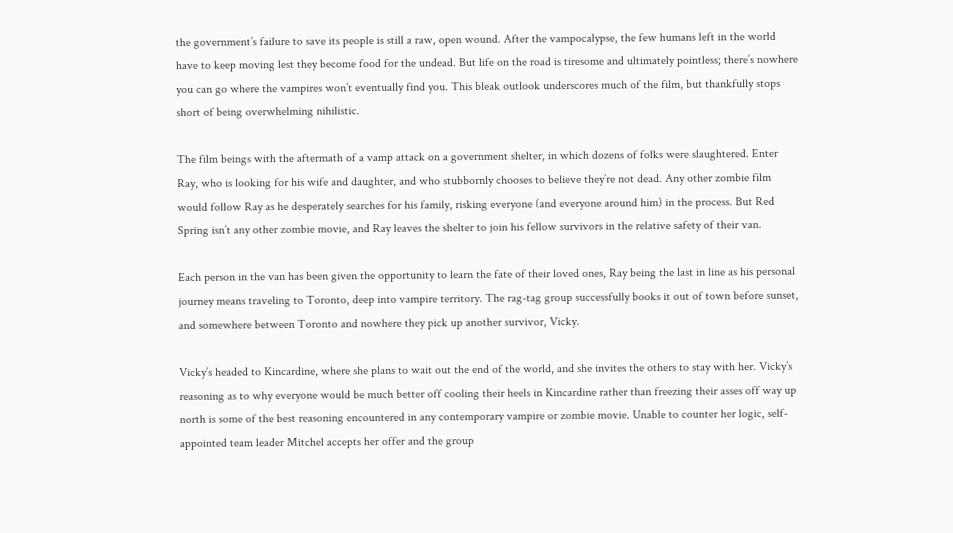the government’s failure to save its people is still a raw, open wound. After the vampocalypse, the few humans left in the world have to keep moving lest they become food for the undead. But life on the road is tiresome and ultimately pointless; there’s nowhere you can go where the vampires won’t eventually find you. This bleak outlook underscores much of the film, but thankfully stops short of being overwhelming nihilistic.

The film beings with the aftermath of a vamp attack on a government shelter, in which dozens of folks were slaughtered. Enter Ray, who is looking for his wife and daughter, and who stubbornly chooses to believe they’re not dead. Any other zombie film would follow Ray as he desperately searches for his family, risking everyone (and everyone around him) in the process. But Red Spring isn’t any other zombie movie, and Ray leaves the shelter to join his fellow survivors in the relative safety of their van.

Each person in the van has been given the opportunity to learn the fate of their loved ones, Ray being the last in line as his personal journey means traveling to Toronto, deep into vampire territory. The rag-tag group successfully books it out of town before sunset, and somewhere between Toronto and nowhere they pick up another survivor, Vicky.

Vicky’s headed to Kincardine, where she plans to wait out the end of the world, and she invites the others to stay with her. Vicky’s reasoning as to why everyone would be much better off cooling their heels in Kincardine rather than freezing their asses off way up north is some of the best reasoning encountered in any contemporary vampire or zombie movie. Unable to counter her logic, self-appointed team leader Mitchel accepts her offer and the group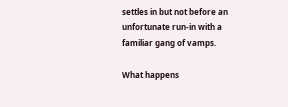settles in but not before an unfortunate run-in with a familiar gang of vamps.

What happens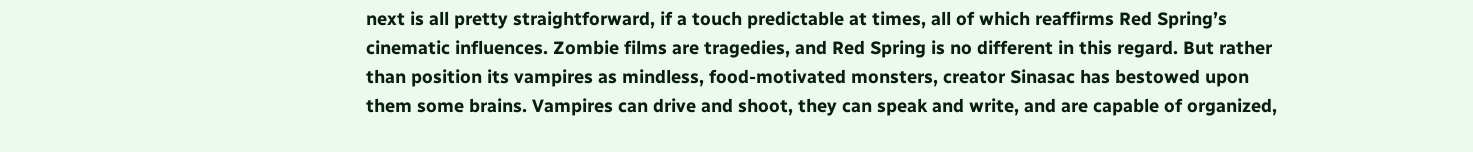next is all pretty straightforward, if a touch predictable at times, all of which reaffirms Red Spring’s cinematic influences. Zombie films are tragedies, and Red Spring is no different in this regard. But rather than position its vampires as mindless, food-motivated monsters, creator Sinasac has bestowed upon them some brains. Vampires can drive and shoot, they can speak and write, and are capable of organized,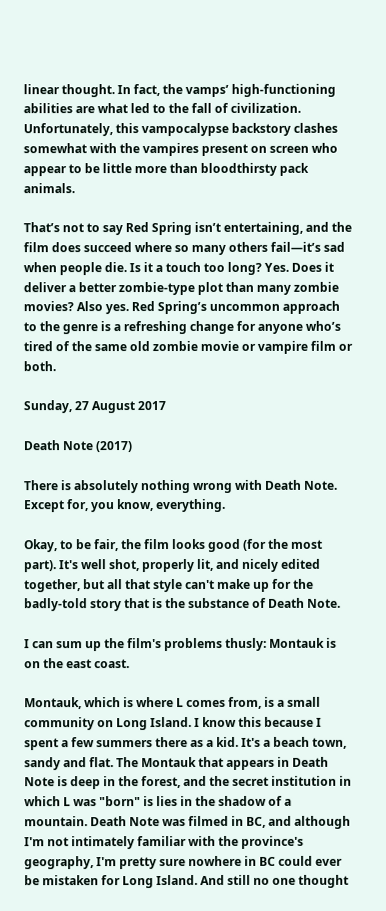linear thought. In fact, the vamps’ high-functioning abilities are what led to the fall of civilization. Unfortunately, this vampocalypse backstory clashes somewhat with the vampires present on screen who appear to be little more than bloodthirsty pack animals.

That’s not to say Red Spring isn’t entertaining, and the film does succeed where so many others fail—it’s sad when people die. Is it a touch too long? Yes. Does it deliver a better zombie-type plot than many zombie movies? Also yes. Red Spring’s uncommon approach to the genre is a refreshing change for anyone who’s tired of the same old zombie movie or vampire film or both.

Sunday, 27 August 2017

Death Note (2017)

There is absolutely nothing wrong with Death Note. Except for, you know, everything.

Okay, to be fair, the film looks good (for the most part). It's well shot, properly lit, and nicely edited together, but all that style can't make up for the badly-told story that is the substance of Death Note.

I can sum up the film's problems thusly: Montauk is on the east coast.

Montauk, which is where L comes from, is a small community on Long Island. I know this because I spent a few summers there as a kid. It's a beach town, sandy and flat. The Montauk that appears in Death Note is deep in the forest, and the secret institution in which L was "born" is lies in the shadow of a mountain. Death Note was filmed in BC, and although I'm not intimately familiar with the province's geography, I'm pretty sure nowhere in BC could ever be mistaken for Long Island. And still no one thought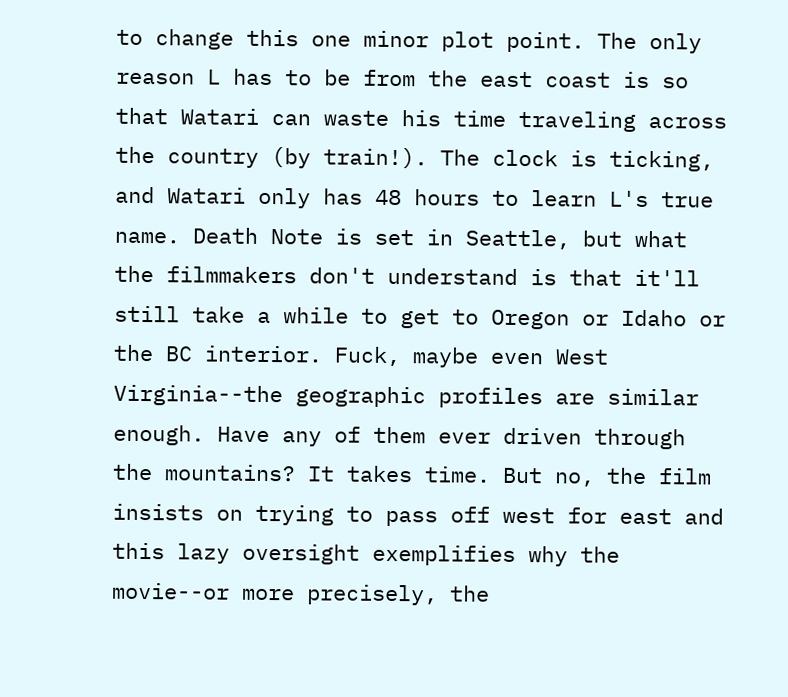to change this one minor plot point. The only reason L has to be from the east coast is so that Watari can waste his time traveling across the country (by train!). The clock is ticking, and Watari only has 48 hours to learn L's true name. Death Note is set in Seattle, but what the filmmakers don't understand is that it'll still take a while to get to Oregon or Idaho or the BC interior. Fuck, maybe even West Virginia--the geographic profiles are similar enough. Have any of them ever driven through the mountains? It takes time. But no, the film insists on trying to pass off west for east and this lazy oversight exemplifies why the movie--or more precisely, the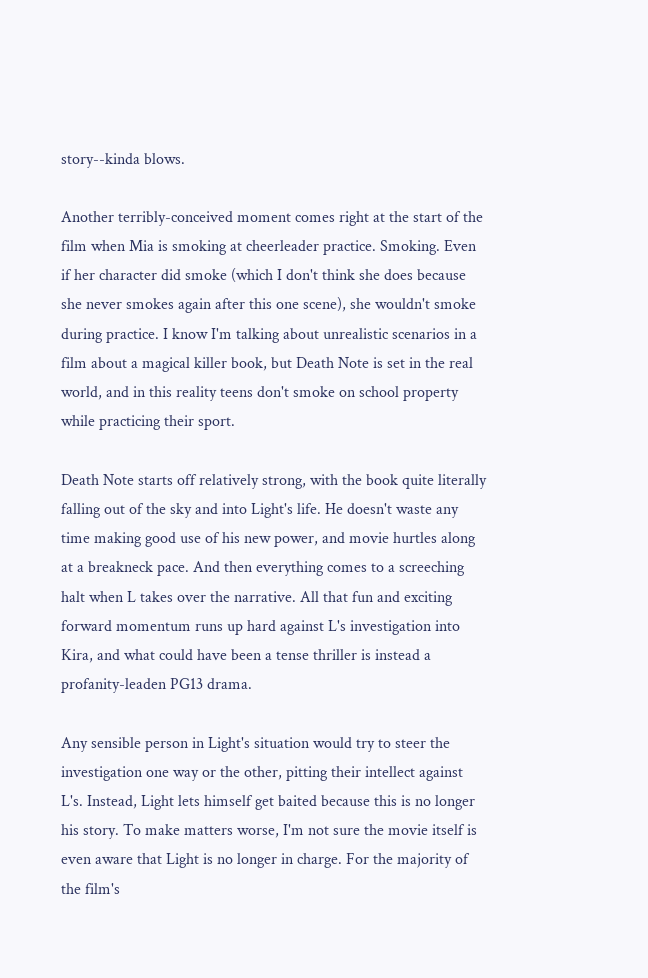story--kinda blows.

Another terribly-conceived moment comes right at the start of the film when Mia is smoking at cheerleader practice. Smoking. Even if her character did smoke (which I don't think she does because she never smokes again after this one scene), she wouldn't smoke during practice. I know I'm talking about unrealistic scenarios in a film about a magical killer book, but Death Note is set in the real world, and in this reality teens don't smoke on school property while practicing their sport.

Death Note starts off relatively strong, with the book quite literally falling out of the sky and into Light's life. He doesn't waste any time making good use of his new power, and movie hurtles along at a breakneck pace. And then everything comes to a screeching halt when L takes over the narrative. All that fun and exciting forward momentum runs up hard against L's investigation into Kira, and what could have been a tense thriller is instead a profanity-leaden PG13 drama.

Any sensible person in Light's situation would try to steer the investigation one way or the other, pitting their intellect against L's. Instead, Light lets himself get baited because this is no longer his story. To make matters worse, I'm not sure the movie itself is even aware that Light is no longer in charge. For the majority of the film's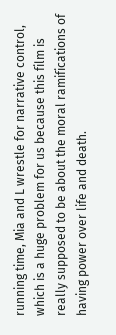running time, Mia and L wrestle for narrative control, which is a huge problem for us because this film is really supposed to be about the moral ramifications of having power over life and death.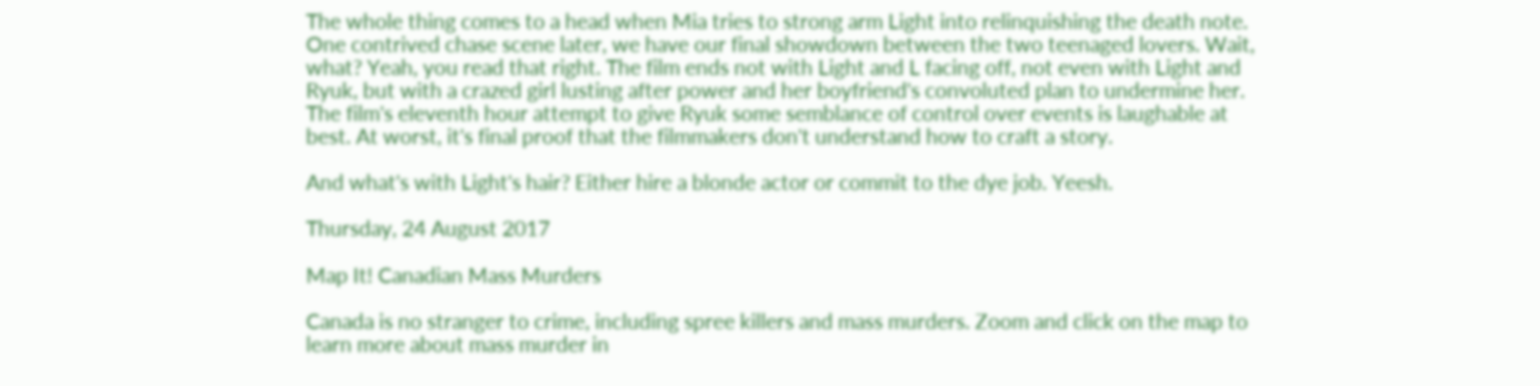The whole thing comes to a head when Mia tries to strong arm Light into relinquishing the death note. One contrived chase scene later, we have our final showdown between the two teenaged lovers. Wait, what? Yeah, you read that right. The film ends not with Light and L facing off, not even with Light and Ryuk, but with a crazed girl lusting after power and her boyfriend's convoluted plan to undermine her. The film's eleventh hour attempt to give Ryuk some semblance of control over events is laughable at best. At worst, it's final proof that the filmmakers don't understand how to craft a story.

And what's with Light's hair? Either hire a blonde actor or commit to the dye job. Yeesh.

Thursday, 24 August 2017

Map It! Canadian Mass Murders

Canada is no stranger to crime, including spree killers and mass murders. Zoom and click on the map to learn more about mass murder in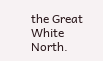the Great White North.